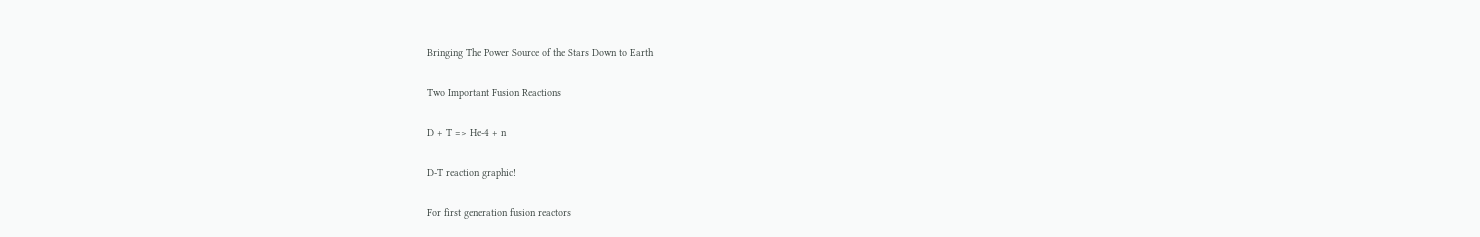Bringing The Power Source of the Stars Down to Earth

Two Important Fusion Reactions

D + T => He-4 + n

D-T reaction graphic!

For first generation fusion reactors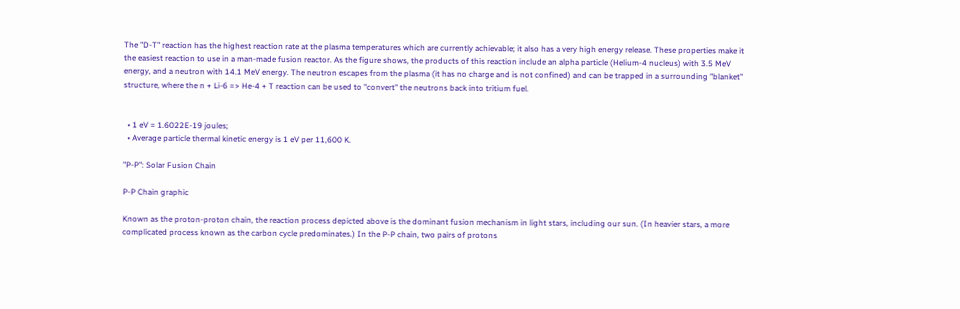The "D-T" reaction has the highest reaction rate at the plasma temperatures which are currently achievable; it also has a very high energy release. These properties make it the easiest reaction to use in a man-made fusion reactor. As the figure shows, the products of this reaction include an alpha particle (Helium-4 nucleus) with 3.5 MeV energy, and a neutron with 14.1 MeV energy. The neutron escapes from the plasma (it has no charge and is not confined) and can be trapped in a surrounding "blanket" structure, where the n + Li-6 => He-4 + T reaction can be used to "convert" the neutrons back into tritium fuel.


  • 1 eV = 1.6022E-19 joules;
  • Average particle thermal kinetic energy is 1 eV per 11,600 K.

"P-P": Solar Fusion Chain

P-P Chain graphic

Known as the proton-proton chain, the reaction process depicted above is the dominant fusion mechanism in light stars, including our sun. (In heavier stars, a more complicated process known as the carbon cycle predominates.) In the P-P chain, two pairs of protons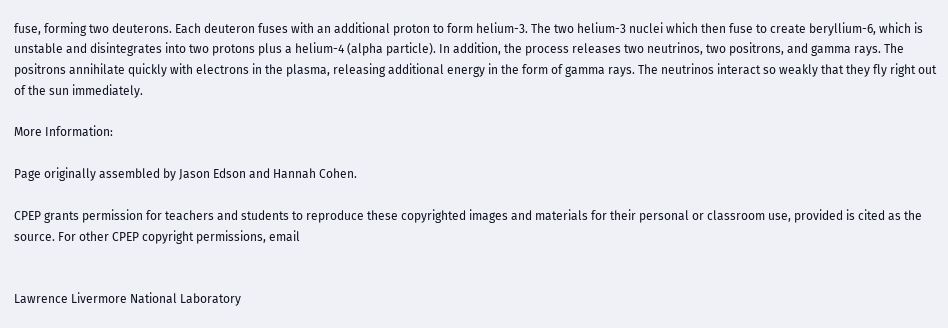fuse, forming two deuterons. Each deuteron fuses with an additional proton to form helium-3. The two helium-3 nuclei which then fuse to create beryllium-6, which is unstable and disintegrates into two protons plus a helium-4 (alpha particle). In addition, the process releases two neutrinos, two positrons, and gamma rays. The positrons annihilate quickly with electrons in the plasma, releasing additional energy in the form of gamma rays. The neutrinos interact so weakly that they fly right out of the sun immediately.

More Information:

Page originally assembled by Jason Edson and Hannah Cohen.

CPEP grants permission for teachers and students to reproduce these copyrighted images and materials for their personal or classroom use, provided is cited as the source. For other CPEP copyright permissions, email


Lawrence Livermore National Laboratory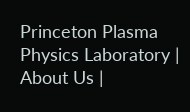Princeton Plasma Physics Laboratory | About Us |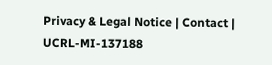Privacy & Legal Notice | Contact | UCRL-MI-137188